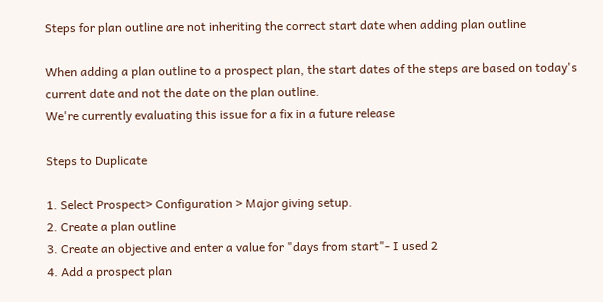Steps for plan outline are not inheriting the correct start date when adding plan outline

When adding a plan outline to a prospect plan, the start dates of the steps are based on today's current date and not the date on the plan outline.
We're currently evaluating this issue for a fix in a future release

Steps to Duplicate

1. Select Prospect> Configuration > Major giving setup.
2. Create a plan outline
3. Create an objective and enter a value for "days from start"- I used 2
4. Add a prospect plan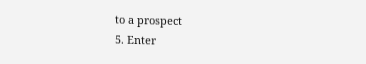to a prospect
5. Enter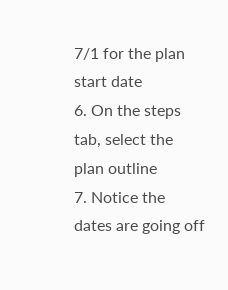7/1 for the plan start date
6. On the steps tab, select the plan outline
7. Notice the dates are going off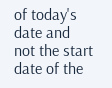of today's date and not the start date of the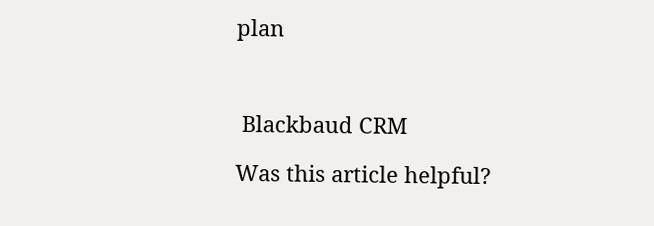plan



 Blackbaud CRM

Was this article helpful?